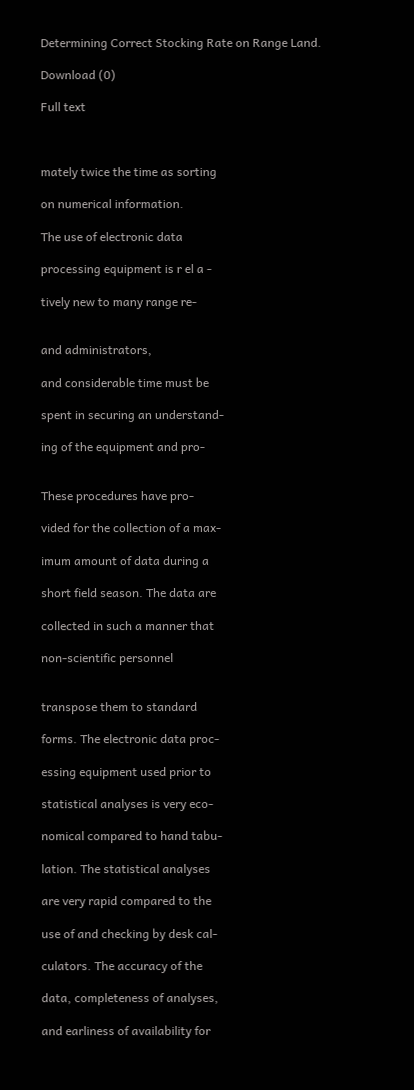Determining Correct Stocking Rate on Range Land.

Download (0)

Full text



mately twice the time as sorting

on numerical information.

The use of electronic data

processing equipment is r el a -

tively new to many range re-


and administrators,

and considerable time must be

spent in securing an understand-

ing of the equipment and pro-


These procedures have pro-

vided for the collection of a max-

imum amount of data during a

short field season. The data are

collected in such a manner that

non-scientific personnel


transpose them to standard

forms. The electronic data proc-

essing equipment used prior to

statistical analyses is very eco-

nomical compared to hand tabu-

lation. The statistical analyses

are very rapid compared to the

use of and checking by desk cal-

culators. The accuracy of the

data, completeness of analyses,

and earliness of availability for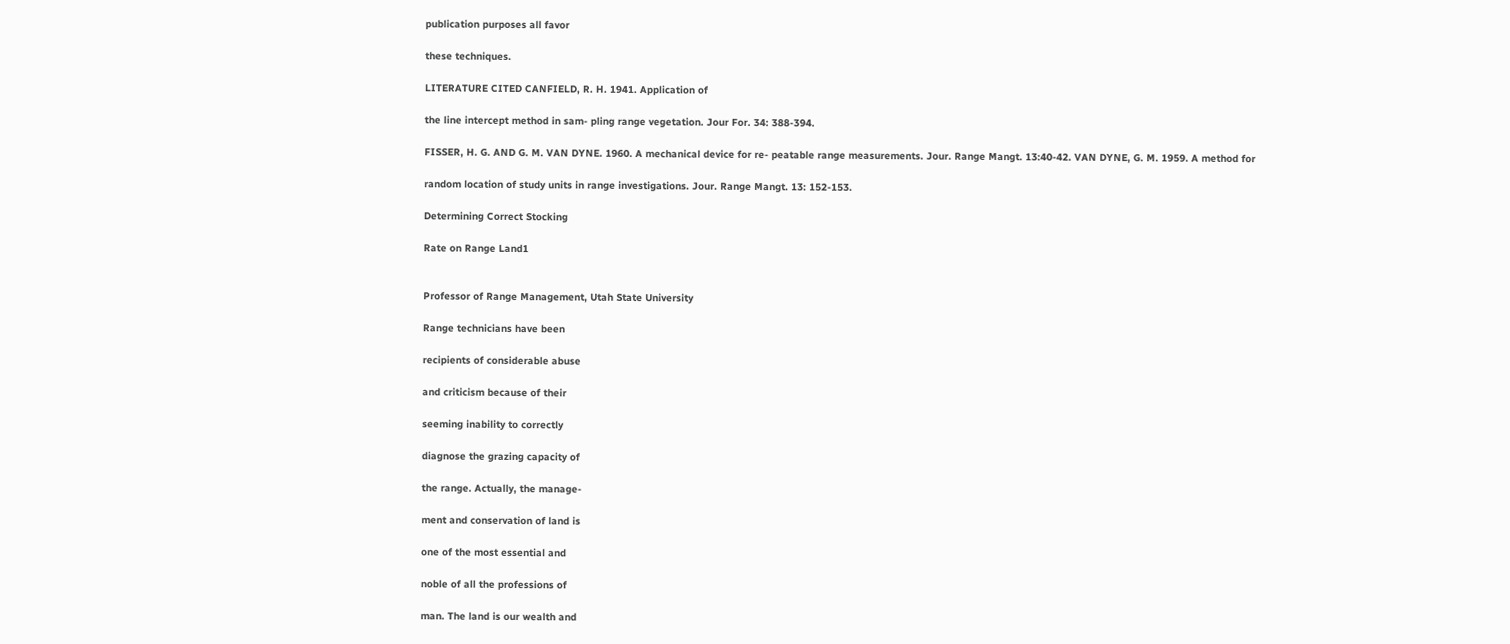publication purposes all favor

these techniques.

LITERATURE CITED CANFIELD, R. H. 1941. Application of

the line intercept method in sam- pling range vegetation. Jour For. 34: 388-394.

FISSER, H. G. AND G. M. VAN DYNE. 1960. A mechanical device for re- peatable range measurements. Jour. Range Mangt. 13:40-42. VAN DYNE, G. M. 1959. A method for

random location of study units in range investigations. Jour. Range Mangt. 13: 152-153.

Determining Correct Stocking

Rate on Range Land1


Professor of Range Management, Utah State University

Range technicians have been

recipients of considerable abuse

and criticism because of their

seeming inability to correctly

diagnose the grazing capacity of

the range. Actually, the manage-

ment and conservation of land is

one of the most essential and

noble of all the professions of

man. The land is our wealth and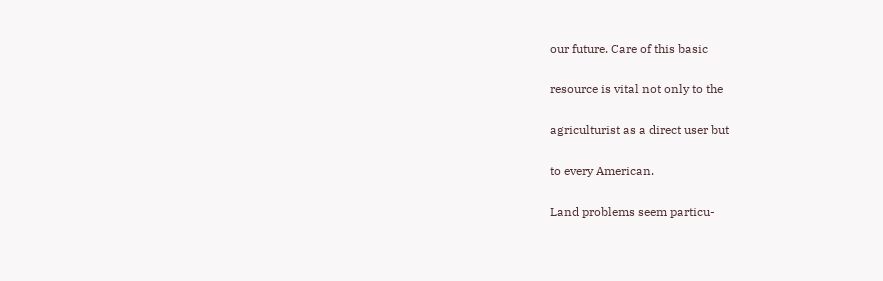our future. Care of this basic

resource is vital not only to the

agriculturist as a direct user but

to every American.

Land problems seem particu-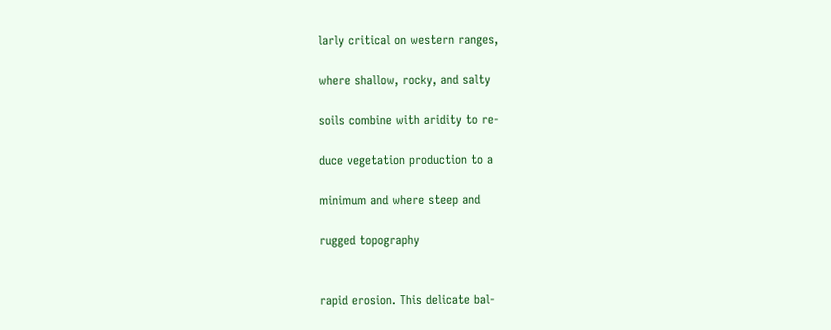larly critical on western ranges,

where shallow, rocky, and salty

soils combine with aridity to re-

duce vegetation production to a

minimum and where steep and

rugged topography


rapid erosion. This delicate bal-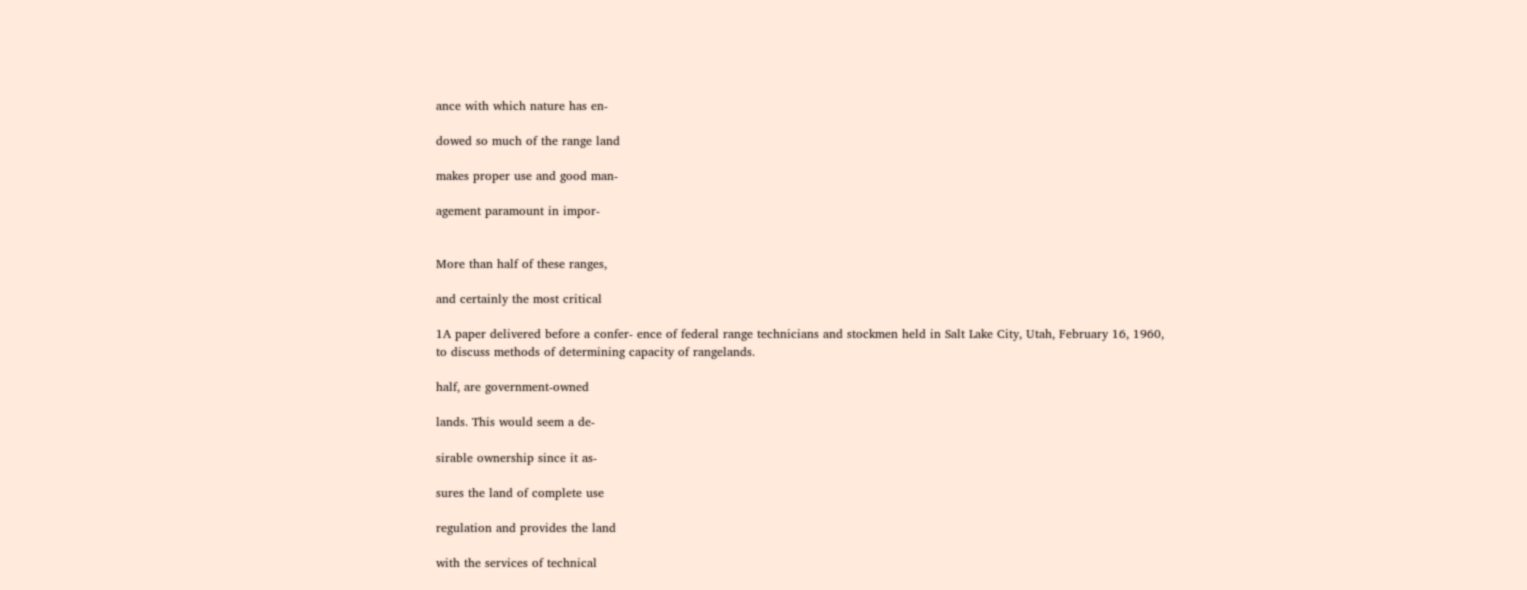ance with which nature has en-

dowed so much of the range land

makes proper use and good man-

agement paramount in impor-


More than half of these ranges,

and certainly the most critical

1A paper delivered before a confer- ence of federal range technicians and stockmen held in Salt Lake City, Utah, February 16, 1960, to discuss methods of determining capacity of rangelands.

half, are government-owned

lands. This would seem a de-

sirable ownership since it as-

sures the land of complete use

regulation and provides the land

with the services of technical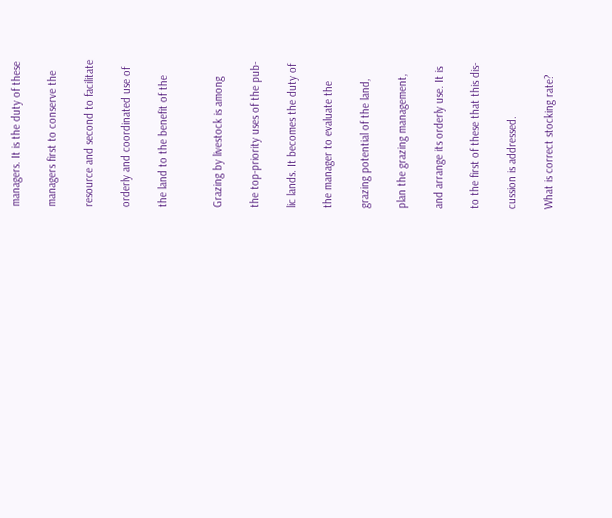managers. It is the duty of these

managers first to conserve the

resource and second to facilitate

orderly and coordinated use of

the land to the benefit of the


Grazing by livestock is among

the top-priority uses of the pub-

lic lands. It becomes the duty of

the manager to evaluate the

grazing potential of the land,

plan the grazing management,

and arrange its orderly use. It is

to the first of these that this dis-

cussion is addressed.

What is correct stocking rate?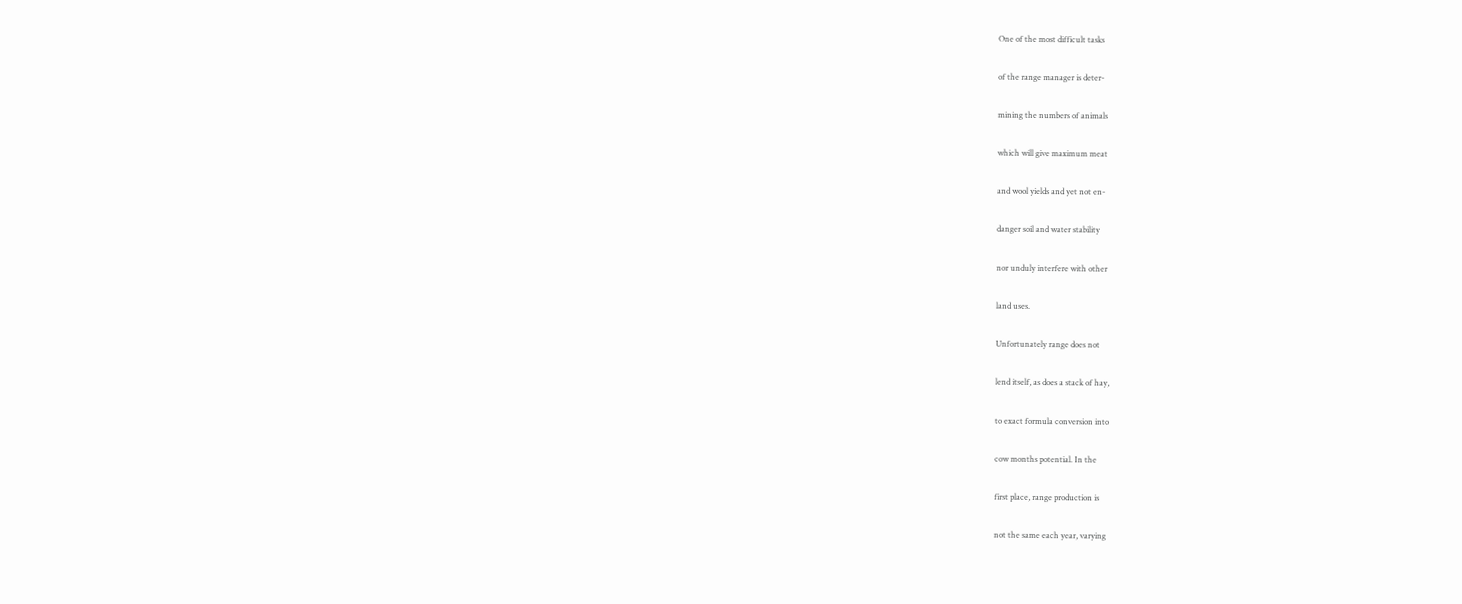One of the most difficult tasks

of the range manager is deter-

mining the numbers of animals

which will give maximum meat

and wool yields and yet not en-

danger soil and water stability

nor unduly interfere with other

land uses.

Unfortunately range does not

lend itself, as does a stack of hay,

to exact formula conversion into

cow months potential. In the

first place, range production is

not the same each year, varying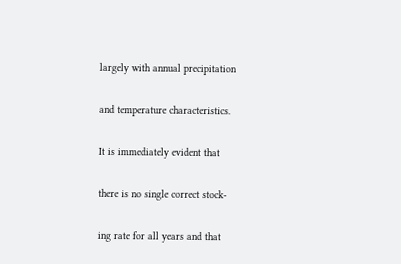largely with annual precipitation

and temperature characteristics.

It is immediately evident that

there is no single correct stock-

ing rate for all years and that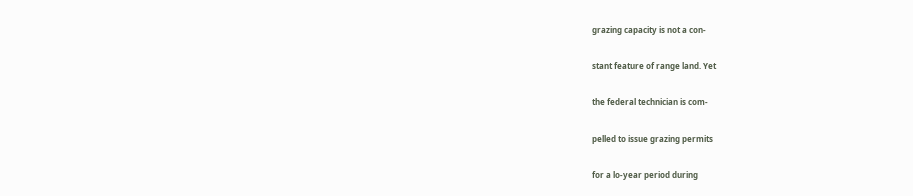grazing capacity is not a con-

stant feature of range land. Yet

the federal technician is com-

pelled to issue grazing permits

for a lo-year period during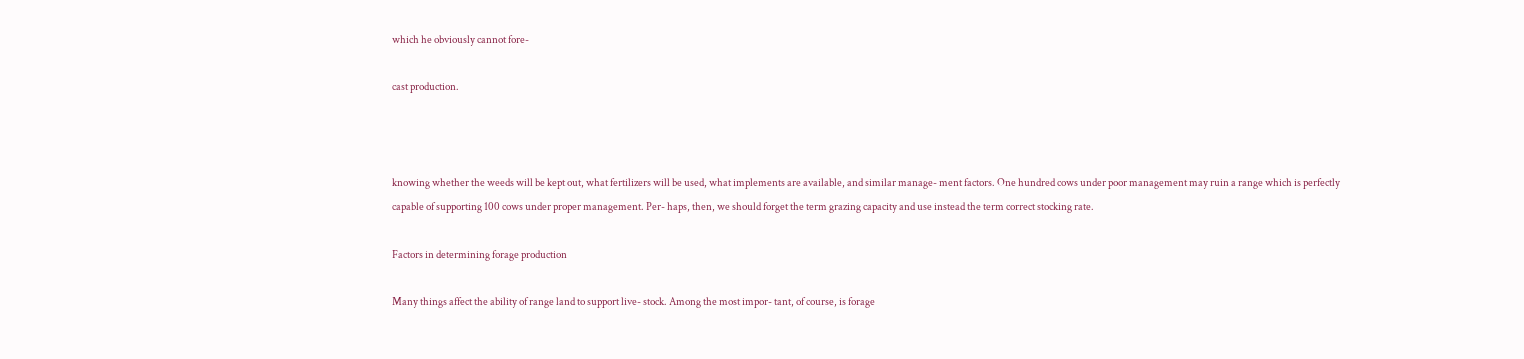which he obviously cannot fore-

cast production.



knowing whether the weeds will be kept out, what fertilizers will be used, what implements are available, and similar manage- ment factors. One hundred cows under poor management may ruin a range which is perfectly capable of supporting 100 cows under proper management. Per- haps, then, we should forget the term grazing capacity and use instead the term correct stocking rate.

Factors in determining forage production

Many things affect the ability of range land to support live- stock. Among the most impor- tant, of course, is forage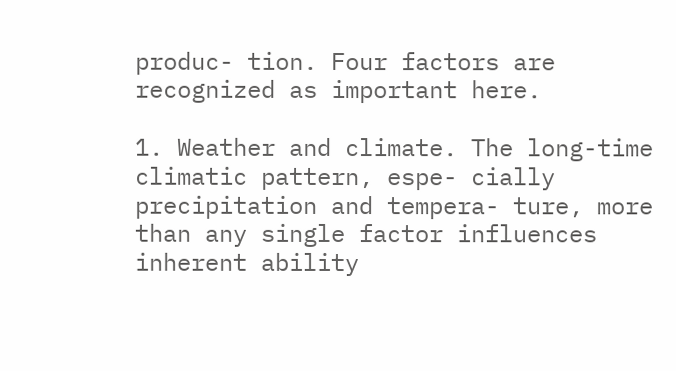produc- tion. Four factors are recognized as important here.

1. Weather and climate. The long-time climatic pattern, espe- cially precipitation and tempera- ture, more than any single factor influences inherent ability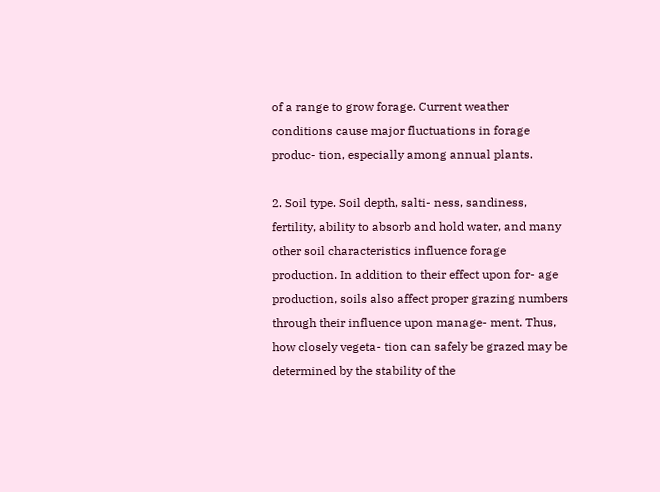of a range to grow forage. Current weather conditions cause major fluctuations in forage produc- tion, especially among annual plants.

2. Soil type. Soil depth, salti- ness, sandiness, fertility, ability to absorb and hold water, and many other soil characteristics influence forage production. In addition to their effect upon for- age production, soils also affect proper grazing numbers through their influence upon manage- ment. Thus, how closely vegeta- tion can safely be grazed may be determined by the stability of the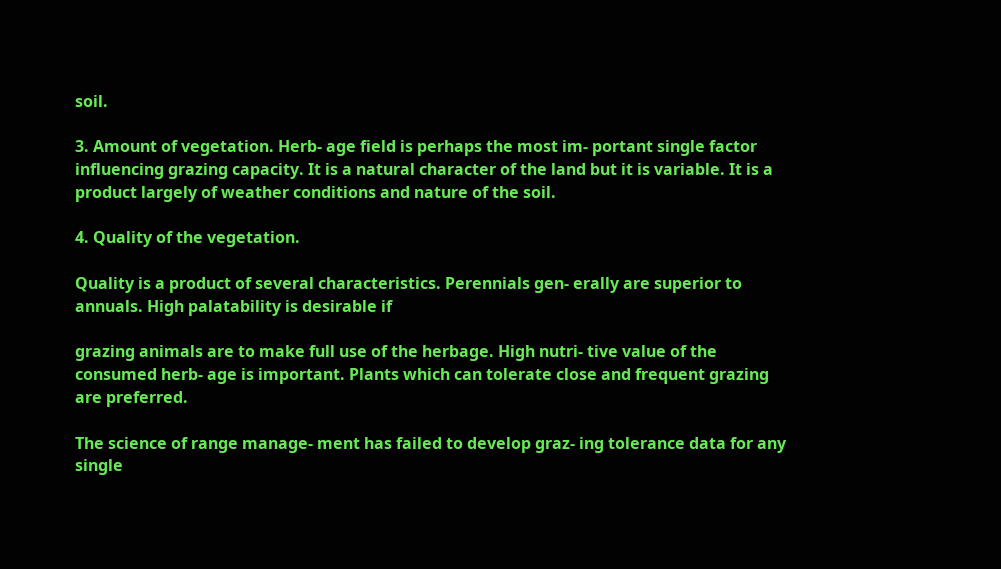soil.

3. Amount of vegetation. Herb- age field is perhaps the most im- portant single factor influencing grazing capacity. It is a natural character of the land but it is variable. It is a product largely of weather conditions and nature of the soil.

4. Quality of the vegetation.

Quality is a product of several characteristics. Perennials gen- erally are superior to annuals. High palatability is desirable if

grazing animals are to make full use of the herbage. High nutri- tive value of the consumed herb- age is important. Plants which can tolerate close and frequent grazing are preferred.

The science of range manage- ment has failed to develop graz- ing tolerance data for any single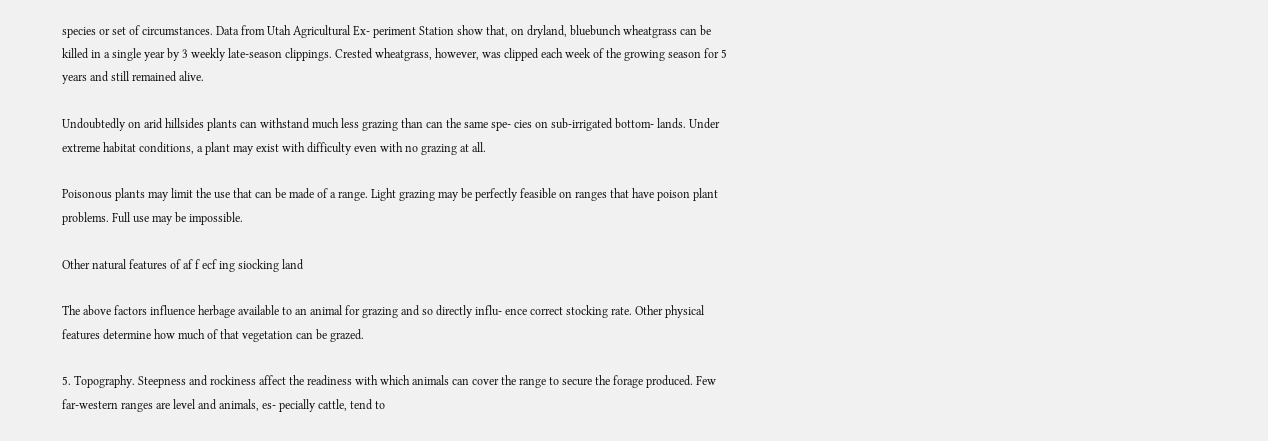species or set of circumstances. Data from Utah Agricultural Ex- periment Station show that, on dryland, bluebunch wheatgrass can be killed in a single year by 3 weekly late-season clippings. Crested wheatgrass, however, was clipped each week of the growing season for 5 years and still remained alive.

Undoubtedly on arid hillsides plants can withstand much less grazing than can the same spe- cies on sub-irrigated bottom- lands. Under extreme habitat conditions, a plant may exist with difficulty even with no grazing at all.

Poisonous plants may limit the use that can be made of a range. Light grazing may be perfectly feasible on ranges that have poison plant problems. Full use may be impossible.

Other natural features of af f ecf ing siocking land

The above factors influence herbage available to an animal for grazing and so directly influ- ence correct stocking rate. Other physical features determine how much of that vegetation can be grazed.

5. Topography. Steepness and rockiness affect the readiness with which animals can cover the range to secure the forage produced. Few far-western ranges are level and animals, es- pecially cattle, tend to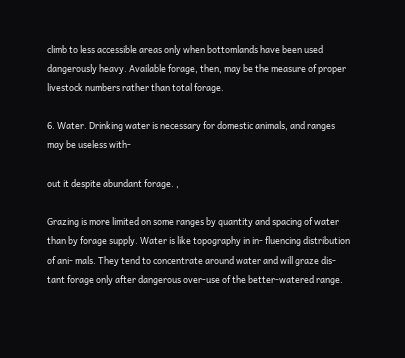climb to less accessible areas only when bottomlands have been used dangerously heavy. Available forage, then, may be the measure of proper livestock numbers rather than total forage.

6. Water. Drinking water is necessary for domestic animals, and ranges may be useless with-

out it despite abundant forage. ,

Grazing is more limited on some ranges by quantity and spacing of water than by forage supply. Water is like topography in in- fluencing distribution of ani- mals. They tend to concentrate around water and will graze dis- tant forage only after dangerous over-use of the better-watered range.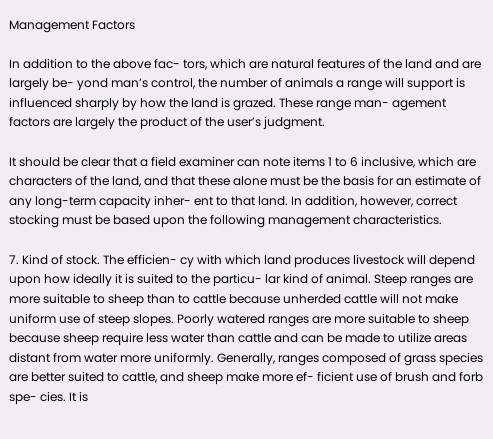Management Factors

In addition to the above fac- tors, which are natural features of the land and are largely be- yond man’s control, the number of animals a range will support is influenced sharply by how the land is grazed. These range man- agement factors are largely the product of the user’s judgment.

It should be clear that a field examiner can note items 1 to 6 inclusive, which are characters of the land, and that these alone must be the basis for an estimate of any long-term capacity inher- ent to that land. In addition, however, correct stocking must be based upon the following management characteristics.

7. Kind of stock. The efficien- cy with which land produces livestock will depend upon how ideally it is suited to the particu- lar kind of animal. Steep ranges are more suitable to sheep than to cattle because unherded cattle will not make uniform use of steep slopes. Poorly watered ranges are more suitable to sheep because sheep require less water than cattle and can be made to utilize areas distant from water more uniformly. Generally, ranges composed of grass species are better suited to cattle, and sheep make more ef- ficient use of brush and forb spe- cies. It is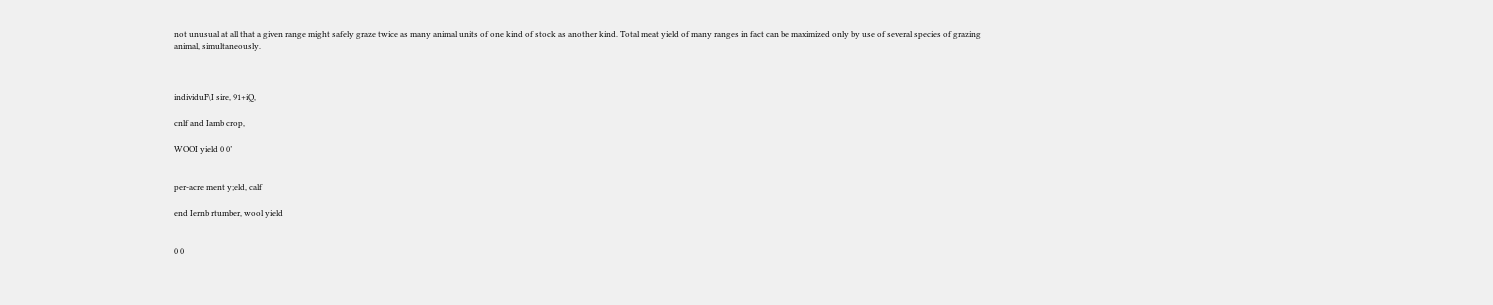not unusual at all that a given range might safely graze twice as many animal units of one kind of stock as another kind. Total meat yield of many ranges in fact can be maximized only by use of several species of grazing animal, simultaneously.



individuF\I sire, 91+iQ,

cnlf and Iamb crop,

WOOI yield 0 0’


per-acre ment y;eld, calf

end Iernb rtumber, wool yield


0 0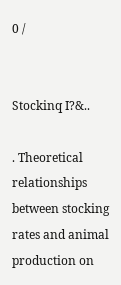0 /


Stockinq I?&..

. Theoretical relationships between stocking rates and animal production on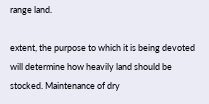range land.

extent, the purpose to which it is being devoted will determine how heavily land should be stocked. Maintenance of dry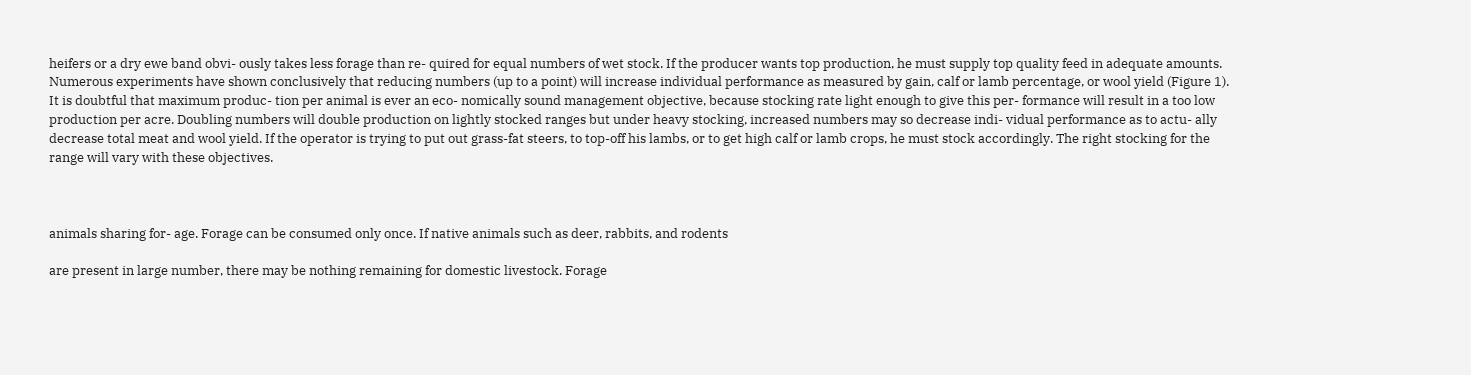heifers or a dry ewe band obvi- ously takes less forage than re- quired for equal numbers of wet stock. If the producer wants top production, he must supply top quality feed in adequate amounts. Numerous experiments have shown conclusively that reducing numbers (up to a point) will increase individual performance as measured by gain, calf or lamb percentage, or wool yield (Figure 1). It is doubtful that maximum produc- tion per animal is ever an eco- nomically sound management objective, because stocking rate light enough to give this per- formance will result in a too low production per acre. Doubling numbers will double production on lightly stocked ranges but under heavy stocking, increased numbers may so decrease indi- vidual performance as to actu- ally decrease total meat and wool yield. If the operator is trying to put out grass-fat steers, to top-off his lambs, or to get high calf or lamb crops, he must stock accordingly. The right stocking for the range will vary with these objectives.



animals sharing for- age. Forage can be consumed only once. If native animals such as deer, rabbits, and rodents

are present in large number, there may be nothing remaining for domestic livestock. Forage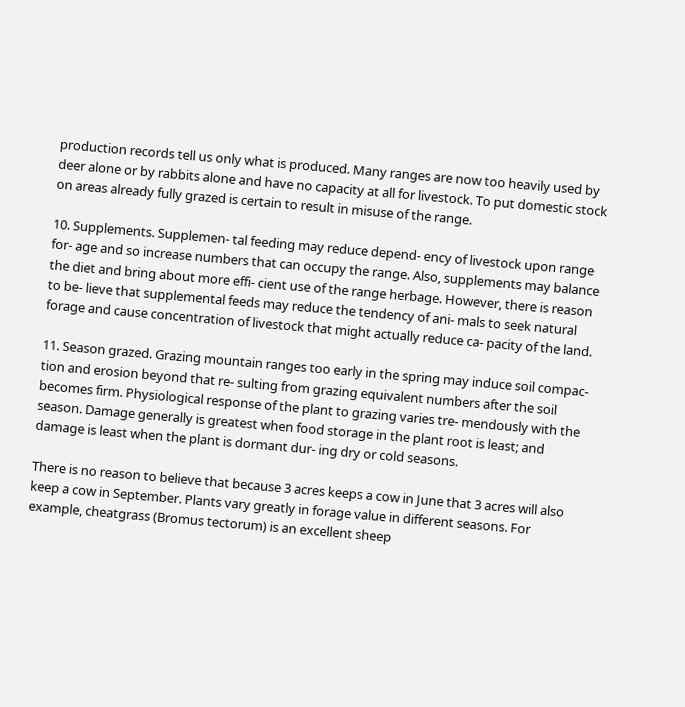production records tell us only what is produced. Many ranges are now too heavily used by deer alone or by rabbits alone and have no capacity at all for livestock. To put domestic stock on areas already fully grazed is certain to result in misuse of the range.

10. Supplements. Supplemen- tal feeding may reduce depend- ency of livestock upon range for- age and so increase numbers that can occupy the range. Also, supplements may balance the diet and bring about more effi- cient use of the range herbage. However, there is reason to be- lieve that supplemental feeds may reduce the tendency of ani- mals to seek natural forage and cause concentration of livestock that might actually reduce ca- pacity of the land.

11. Season grazed. Grazing mountain ranges too early in the spring may induce soil compac- tion and erosion beyond that re- sulting from grazing equivalent numbers after the soil becomes firm. Physiological response of the plant to grazing varies tre- mendously with the season. Damage generally is greatest when food storage in the plant root is least; and damage is least when the plant is dormant dur- ing dry or cold seasons.

There is no reason to believe that because 3 acres keeps a cow in June that 3 acres will also keep a cow in September. Plants vary greatly in forage value in different seasons. For example, cheatgrass (Bromus tectorum) is an excellent sheep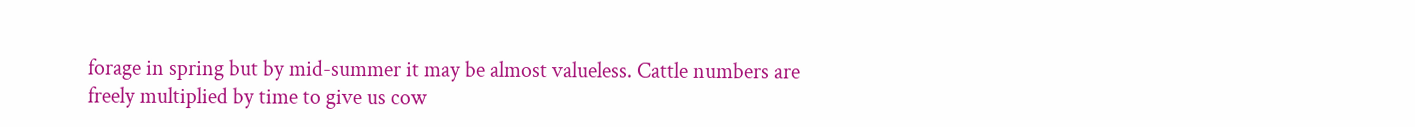forage in spring but by mid-summer it may be almost valueless. Cattle numbers are freely multiplied by time to give us cow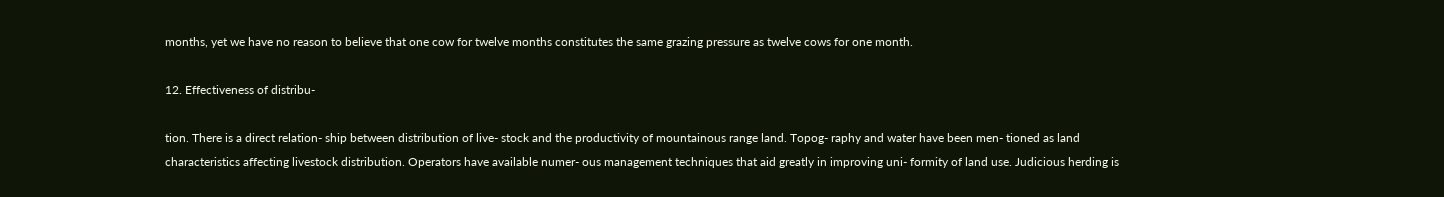months, yet we have no reason to believe that one cow for twelve months constitutes the same grazing pressure as twelve cows for one month.

12. Effectiveness of distribu-

tion. There is a direct relation- ship between distribution of live- stock and the productivity of mountainous range land. Topog- raphy and water have been men- tioned as land characteristics affecting livestock distribution. Operators have available numer- ous management techniques that aid greatly in improving uni- formity of land use. Judicious herding is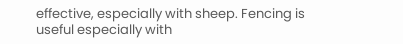effective, especially with sheep. Fencing is useful especially with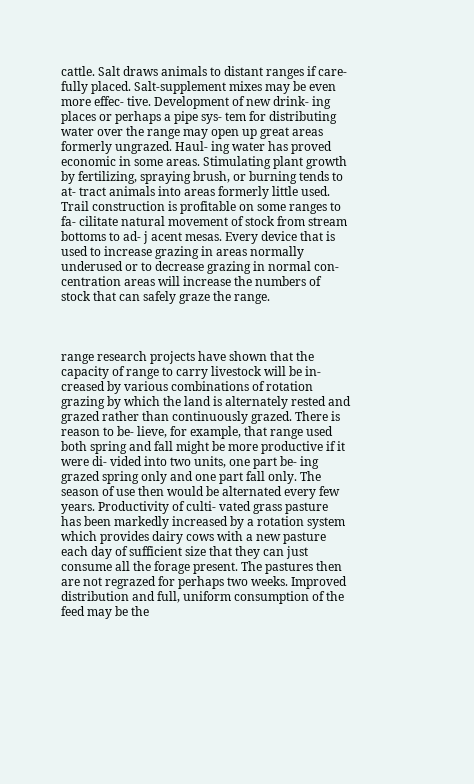cattle. Salt draws animals to distant ranges if care- fully placed. Salt-supplement mixes may be even more effec- tive. Development of new drink- ing places or perhaps a pipe sys- tem for distributing water over the range may open up great areas formerly ungrazed. Haul- ing water has proved economic in some areas. Stimulating plant growth by fertilizing, spraying brush, or burning tends to at- tract animals into areas formerly little used. Trail construction is profitable on some ranges to fa- cilitate natural movement of stock from stream bottoms to ad- j acent mesas. Every device that is used to increase grazing in areas normally underused or to decrease grazing in normal con- centration areas will increase the numbers of stock that can safely graze the range.



range research projects have shown that the capacity of range to carry livestock will be in- creased by various combinations of rotation grazing by which the land is alternately rested and grazed rather than continuously grazed. There is reason to be- lieve, for example, that range used both spring and fall might be more productive if it were di- vided into two units, one part be- ing grazed spring only and one part fall only. The season of use then would be alternated every few years. Productivity of culti- vated grass pasture has been markedly increased by a rotation system which provides dairy cows with a new pasture each day of sufficient size that they can just consume all the forage present. The pastures then are not regrazed for perhaps two weeks. Improved distribution and full, uniform consumption of the feed may be the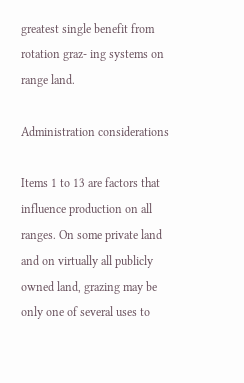greatest single benefit from rotation graz- ing systems on range land.

Administration considerations

Items 1 to 13 are factors that influence production on all ranges. On some private land and on virtually all publicly owned land, grazing may be only one of several uses to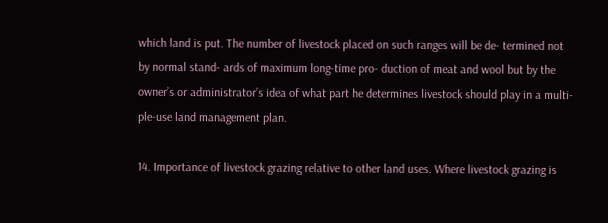which land is put. The number of livestock placed on such ranges will be de- termined not by normal stand- ards of maximum long-time pro- duction of meat and wool but by the owner’s or administrator’s idea of what part he determines livestock should play in a multi- ple-use land management plan.

14. Importance of livestock grazing relative to other land uses. Where livestock grazing is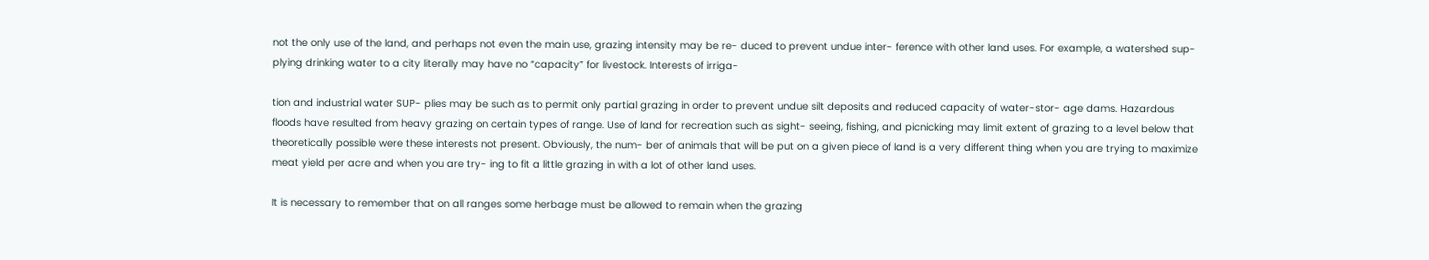not the only use of the land, and perhaps not even the main use, grazing intensity may be re- duced to prevent undue inter- ference with other land uses. For example, a watershed sup- plying drinking water to a city literally may have no “capacity” for livestock. Interests of irriga-

tion and industrial water SUP- plies may be such as to permit only partial grazing in order to prevent undue silt deposits and reduced capacity of water-stor- age dams. Hazardous floods have resulted from heavy grazing on certain types of range. Use of land for recreation such as sight- seeing, fishing, and picnicking may limit extent of grazing to a level below that theoretically possible were these interests not present. Obviously, the num- ber of animals that will be put on a given piece of land is a very different thing when you are trying to maximize meat yield per acre and when you are try- ing to fit a little grazing in with a lot of other land uses.

It is necessary to remember that on all ranges some herbage must be allowed to remain when the grazing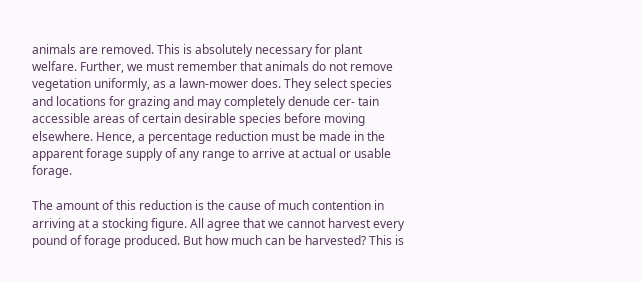animals are removed. This is absolutely necessary for plant welfare. Further, we must remember that animals do not remove vegetation uniformly, as a lawn-mower does. They select species and locations for grazing and may completely denude cer- tain accessible areas of certain desirable species before moving elsewhere. Hence, a percentage reduction must be made in the apparent forage supply of any range to arrive at actual or usable forage.

The amount of this reduction is the cause of much contention in arriving at a stocking figure. All agree that we cannot harvest every pound of forage produced. But how much can be harvested? This is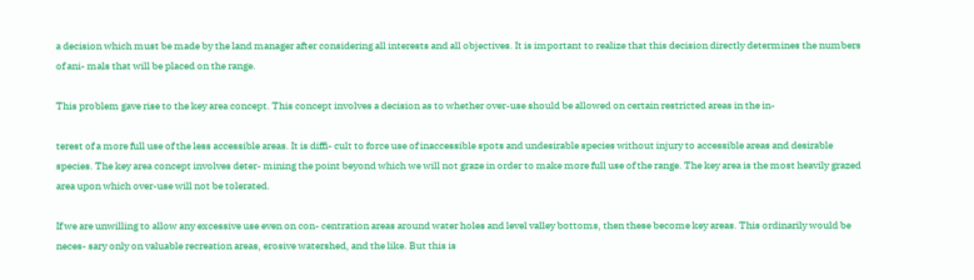a decision which must be made by the land manager after considering all interests and all objectives. It is important to realize that this decision directly determines the numbers of ani- mals that will be placed on the range.

This problem gave rise to the key area concept. This concept involves a decision as to whether over-use should be allowed on certain restricted areas in the in-

terest of a more full use of the less accessible areas. It is diffi- cult to force use of inaccessible spots and undesirable species without injury to accessible areas and desirable species. The key area concept involves deter- mining the point beyond which we will not graze in order to make more full use of the range. The key area is the most heavily grazed area upon which over-use will not be tolerated.

If we are unwilling to allow any excessive use even on con- centration areas around water holes and level valley bottoms, then these become key areas. This ordinarily would be neces- sary only on valuable recreation areas, erosive watershed, and the like. But this is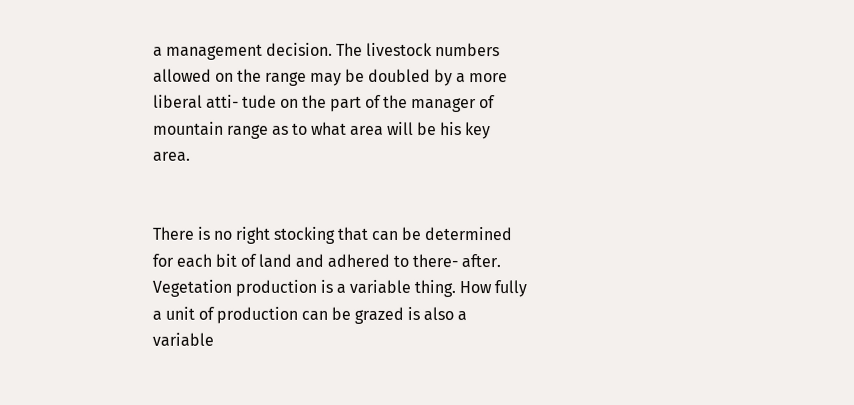a management decision. The livestock numbers allowed on the range may be doubled by a more liberal atti- tude on the part of the manager of mountain range as to what area will be his key area.


There is no right stocking that can be determined for each bit of land and adhered to there- after. Vegetation production is a variable thing. How fully a unit of production can be grazed is also a variable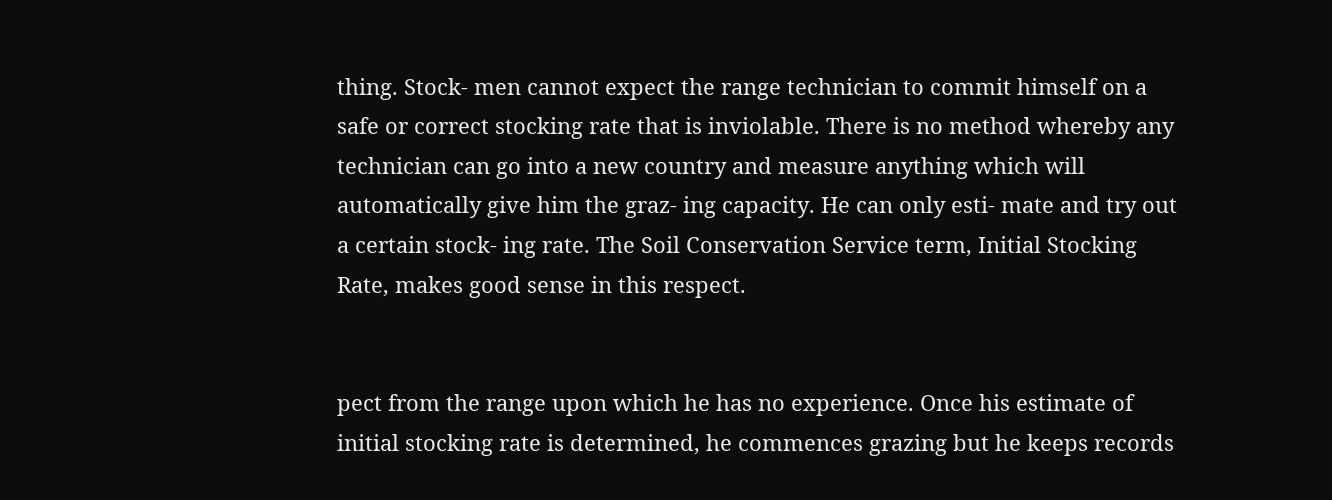thing. Stock- men cannot expect the range technician to commit himself on a safe or correct stocking rate that is inviolable. There is no method whereby any technician can go into a new country and measure anything which will automatically give him the graz- ing capacity. He can only esti- mate and try out a certain stock- ing rate. The Soil Conservation Service term, Initial Stocking Rate, makes good sense in this respect.


pect from the range upon which he has no experience. Once his estimate of initial stocking rate is determined, he commences grazing but he keeps records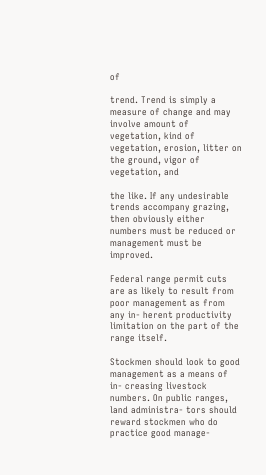of

trend. Trend is simply a measure of change and may involve amount of vegetation, kind of vegetation, erosion, litter on the ground, vigor of vegetation, and

the like. If any undesirable trends accompany grazing, then obviously either numbers must be reduced or management must be improved.

Federal range permit cuts are as likely to result from poor management as from any in- herent productivity limitation on the part of the range itself.

Stockmen should look to good management as a means of in- creasing livestock numbers. On public ranges, land administra- tors should reward stockmen who do practice good manage-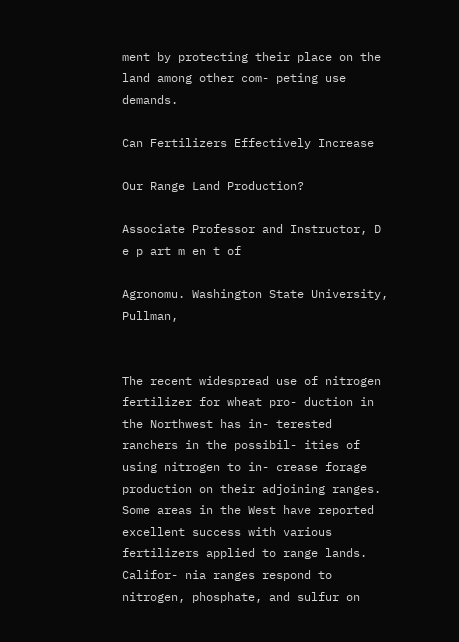ment by protecting their place on the land among other com- peting use demands.

Can Fertilizers Effectively Increase

Our Range Land Production?

Associate Professor and Instructor, D e p art m en t of

Agronomu. Washington State University, Pullman,


The recent widespread use of nitrogen fertilizer for wheat pro- duction in the Northwest has in- terested ranchers in the possibil- ities of using nitrogen to in- crease forage production on their adjoining ranges. Some areas in the West have reported excellent success with various fertilizers applied to range lands. Califor- nia ranges respond to nitrogen, phosphate, and sulfur on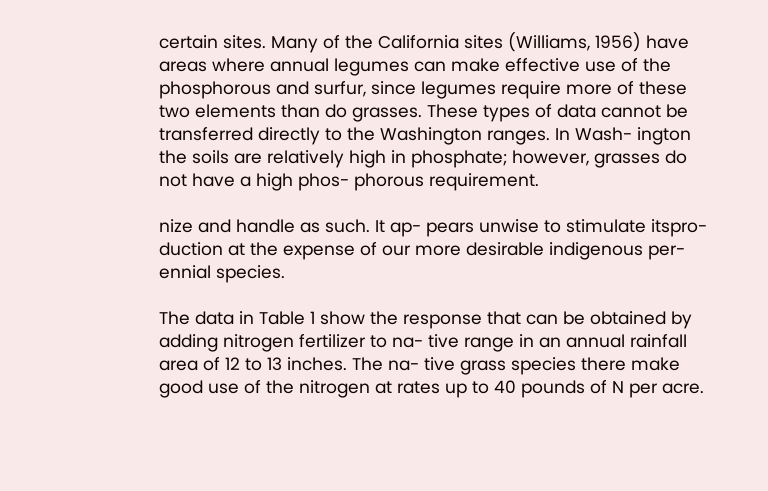certain sites. Many of the California sites (Williams, 1956) have areas where annual legumes can make effective use of the phosphorous and surfur, since legumes require more of these two elements than do grasses. These types of data cannot be transferred directly to the Washington ranges. In Wash- ington the soils are relatively high in phosphate; however, grasses do not have a high phos- phorous requirement.

nize and handle as such. It ap- pears unwise to stimulate itspro- duction at the expense of our more desirable indigenous per- ennial species.

The data in Table 1 show the response that can be obtained by adding nitrogen fertilizer to na- tive range in an annual rainfall area of 12 to 13 inches. The na- tive grass species there make good use of the nitrogen at rates up to 40 pounds of N per acre.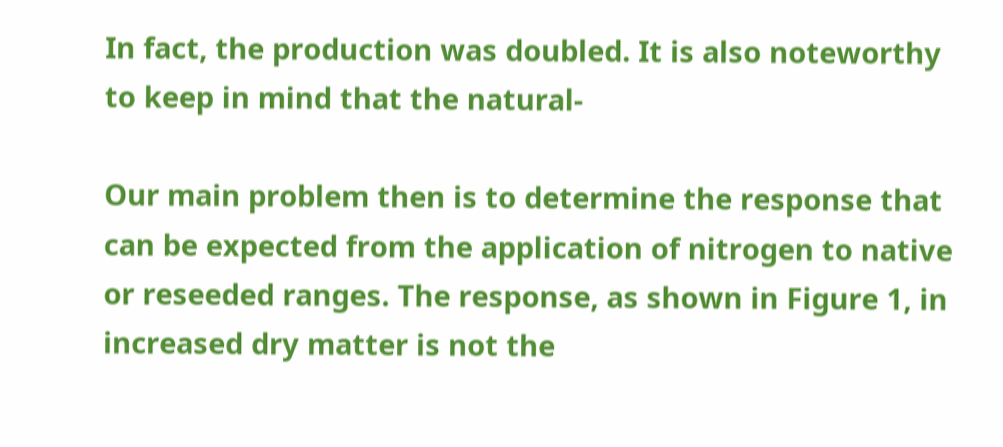In fact, the production was doubled. It is also noteworthy to keep in mind that the natural-

Our main problem then is to determine the response that can be expected from the application of nitrogen to native or reseeded ranges. The response, as shown in Figure 1, in increased dry matter is not the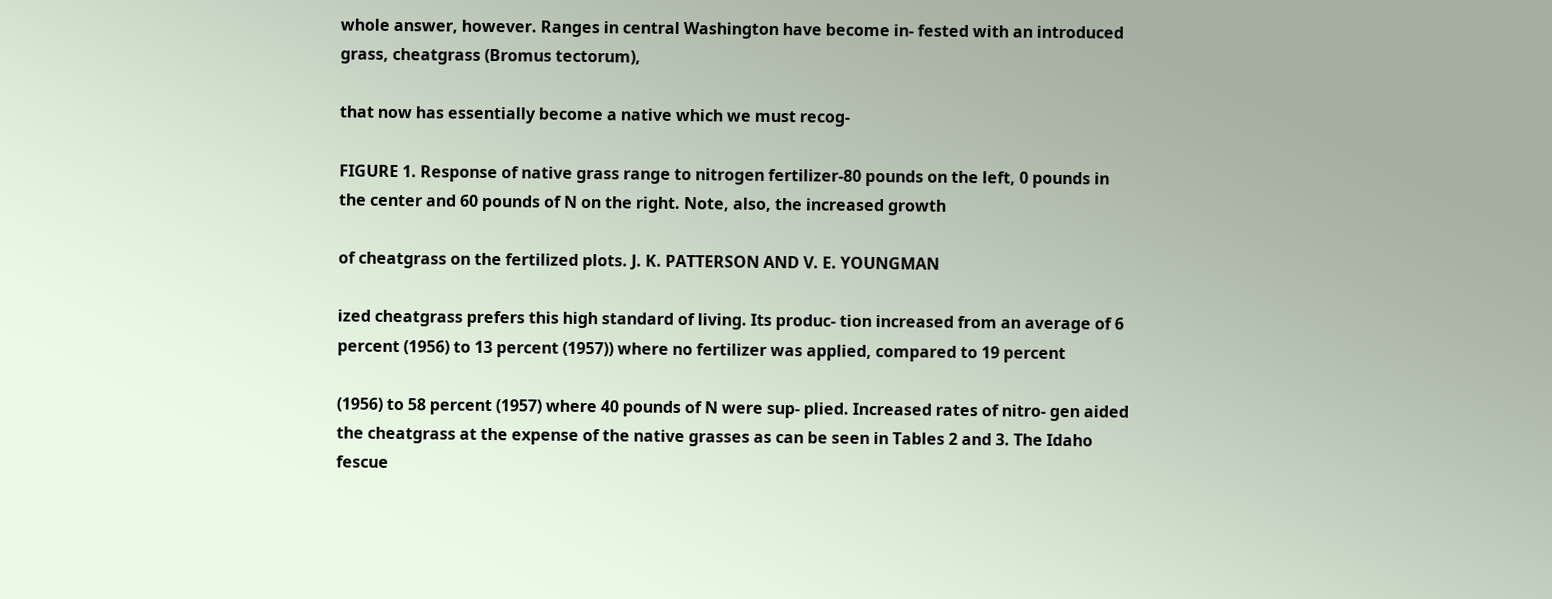whole answer, however. Ranges in central Washington have become in- fested with an introduced grass, cheatgrass (Bromus tectorum),

that now has essentially become a native which we must recog-

FIGURE 1. Response of native grass range to nitrogen fertilizer-80 pounds on the left, 0 pounds in the center and 60 pounds of N on the right. Note, also, the increased growth

of cheatgrass on the fertilized plots. J. K. PATTERSON AND V. E. YOUNGMAN

ized cheatgrass prefers this high standard of living. Its produc- tion increased from an average of 6 percent (1956) to 13 percent (1957)) where no fertilizer was applied, compared to 19 percent

(1956) to 58 percent (1957) where 40 pounds of N were sup- plied. Increased rates of nitro- gen aided the cheatgrass at the expense of the native grasses as can be seen in Tables 2 and 3. The Idaho fescue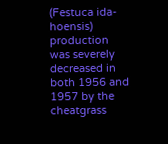(Festuca ida- hoensis) production was severely decreased in both 1956 and 1957 by the cheatgrass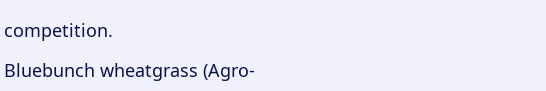competition.

Bluebunch wheatgrass (Agro-